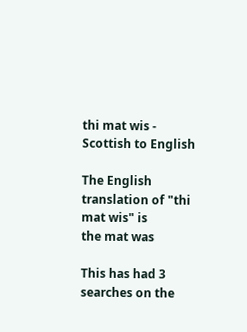thi mat wis - Scottish to English

The English translation of "thi mat wis" is
the mat was

This has had 3 searches on the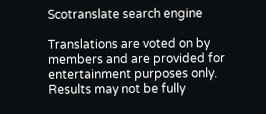Scotranslate search engine

Translations are voted on by members and are provided for entertainment purposes only. Results may not be fully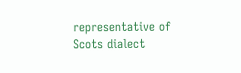representative of Scots dialect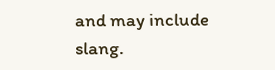and may include slang.